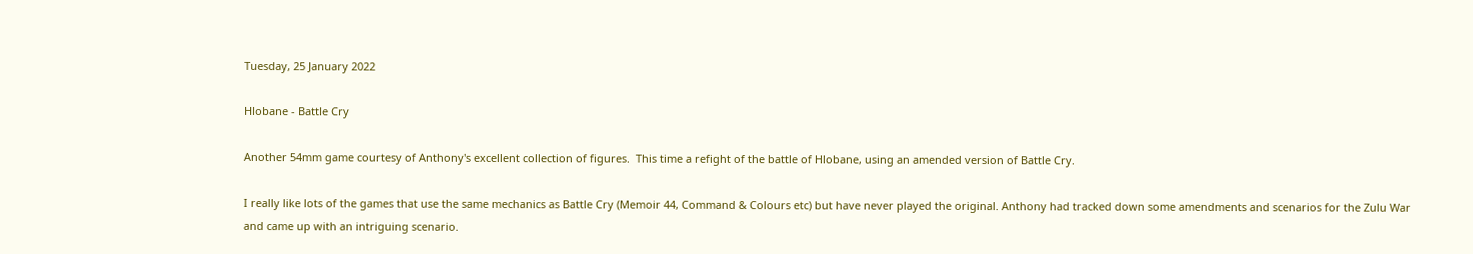Tuesday, 25 January 2022

Hlobane - Battle Cry

Another 54mm game courtesy of Anthony's excellent collection of figures.  This time a refight of the battle of Hlobane, using an amended version of Battle Cry.

I really like lots of the games that use the same mechanics as Battle Cry (Memoir 44, Command & Colours etc) but have never played the original. Anthony had tracked down some amendments and scenarios for the Zulu War and came up with an intriguing scenario.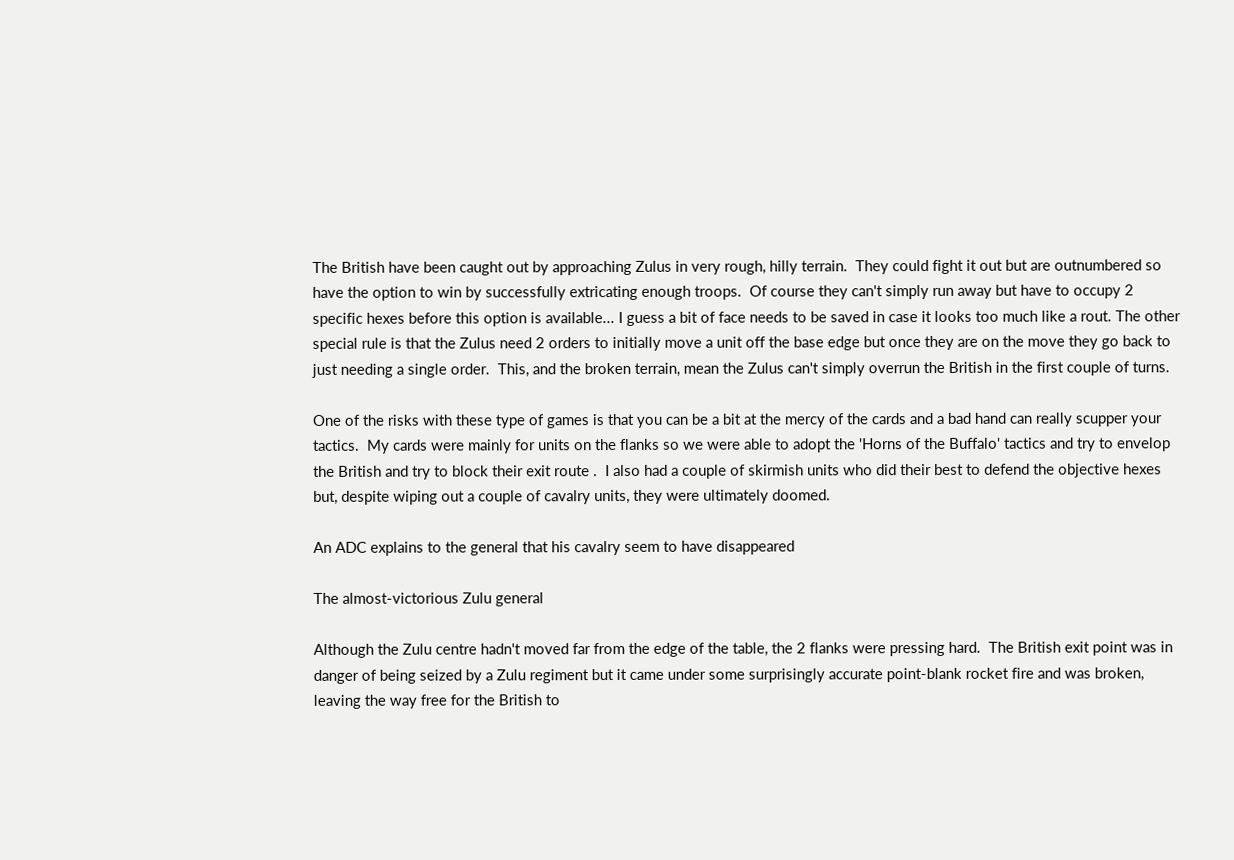The British have been caught out by approaching Zulus in very rough, hilly terrain.  They could fight it out but are outnumbered so have the option to win by successfully extricating enough troops.  Of course they can't simply run away but have to occupy 2 specific hexes before this option is available... I guess a bit of face needs to be saved in case it looks too much like a rout. The other special rule is that the Zulus need 2 orders to initially move a unit off the base edge but once they are on the move they go back to just needing a single order.  This, and the broken terrain, mean the Zulus can't simply overrun the British in the first couple of turns.

One of the risks with these type of games is that you can be a bit at the mercy of the cards and a bad hand can really scupper your tactics.  My cards were mainly for units on the flanks so we were able to adopt the 'Horns of the Buffalo' tactics and try to envelop the British and try to block their exit route .  I also had a couple of skirmish units who did their best to defend the objective hexes but, despite wiping out a couple of cavalry units, they were ultimately doomed.

An ADC explains to the general that his cavalry seem to have disappeared

The almost-victorious Zulu general

Although the Zulu centre hadn't moved far from the edge of the table, the 2 flanks were pressing hard.  The British exit point was in danger of being seized by a Zulu regiment but it came under some surprisingly accurate point-blank rocket fire and was broken, leaving the way free for the British to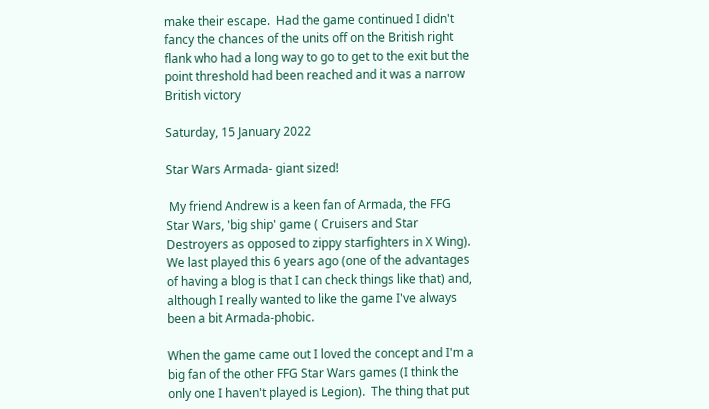make their escape.  Had the game continued I didn't fancy the chances of the units off on the British right flank who had a long way to go to get to the exit but the point threshold had been reached and it was a narrow British victory

Saturday, 15 January 2022

Star Wars Armada- giant sized!

 My friend Andrew is a keen fan of Armada, the FFG Star Wars, 'big ship' game ( Cruisers and Star Destroyers as opposed to zippy starfighters in X Wing).  We last played this 6 years ago (one of the advantages of having a blog is that I can check things like that) and, although I really wanted to like the game I've always been a bit Armada-phobic.

When the game came out I loved the concept and I'm a big fan of the other FFG Star Wars games (I think the only one I haven't played is Legion).  The thing that put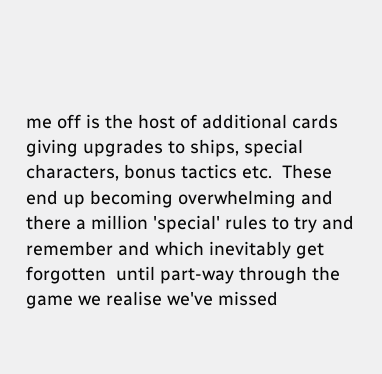me off is the host of additional cards giving upgrades to ships, special characters, bonus tactics etc.  These end up becoming overwhelming and there a million 'special' rules to try and remember and which inevitably get forgotten  until part-way through the game we realise we've missed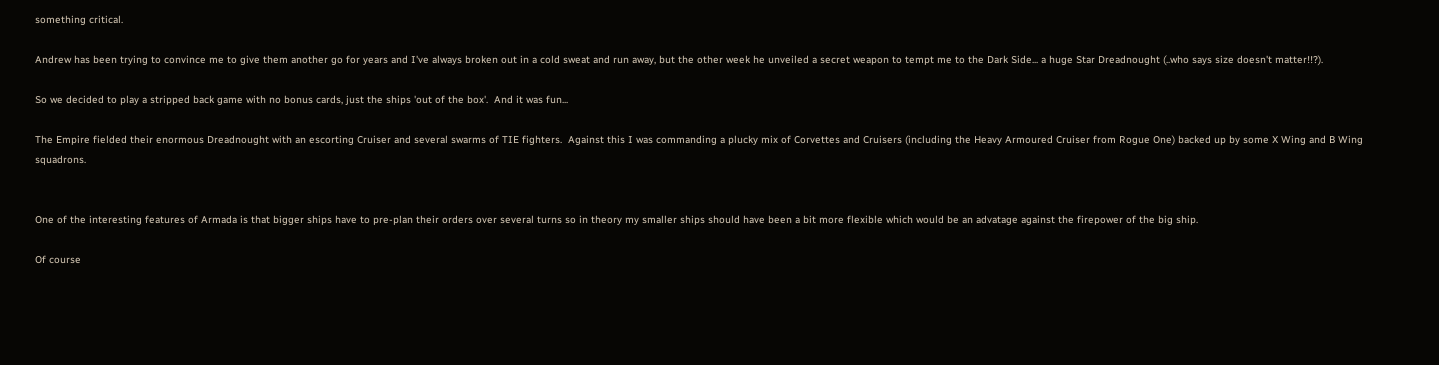something critical.

Andrew has been trying to convince me to give them another go for years and I've always broken out in a cold sweat and run away, but the other week he unveiled a secret weapon to tempt me to the Dark Side... a huge Star Dreadnought (..who says size doesn't matter!!?).

So we decided to play a stripped back game with no bonus cards, just the ships 'out of the box'.  And it was fun...

The Empire fielded their enormous Dreadnought with an escorting Cruiser and several swarms of TIE fighters.  Against this I was commanding a plucky mix of Corvettes and Cruisers (including the Heavy Armoured Cruiser from Rogue One) backed up by some X Wing and B Wing squadrons.


One of the interesting features of Armada is that bigger ships have to pre-plan their orders over several turns so in theory my smaller ships should have been a bit more flexible which would be an advatage against the firepower of the big ship.

Of course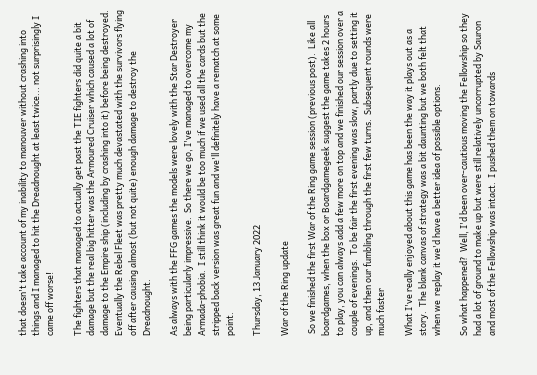that doesn't take account of my inability to manouver without crashing into things and I managed to hit the Dreadnought at least twice... not surprisingly I came off worse!

The fighters that managed to actually get past the TIE fighters did quite a bit damage but the real big hitter was the Armoured Cruiser which caused a lot of damage to the Empire ship (including by crashing into it) before being destroyed.  Eventually the Rebel Fleet was pretty much devastated with the survivors flying off after causing almost (but not quite) enough damage to destroy the Dreadnought.

As always with the FFG games the models were lovely with the Star Destroyer being particularly impressive.  So there we go, I've managed to overcome my Armada-phobia.  I still think it would be too much if we used all the cards but the stripped back version was great fun and we'll definitely have a rematch at some point.

Thursday, 13 January 2022

War of the Ring update

 So we finished the first War of the Ring game session (previous post).  Like all boardgames, when the box or Boardgamegeek suggest the game takes 2 hours to play, you can always add a few more on top and we finished our session over a couple of evenings.  To be fair the first evening was slow, partly due to setting it up, and then our fumbling through the first few turns.  Subsequent rounds were much faster

What I've really enjoyed about this game has been the way it plays out as a story.  The blank canvas of strategy was a bit daunting but we both felt that when we  replay it we'd have a better idea of possible options.

So what happened?  Well, I'd been over-cautious moving the Fellowship so they had a lot of ground to make up but were still relatively uncorrupted by Sauron and most of the Fellowship was intact.  I pushed them on towards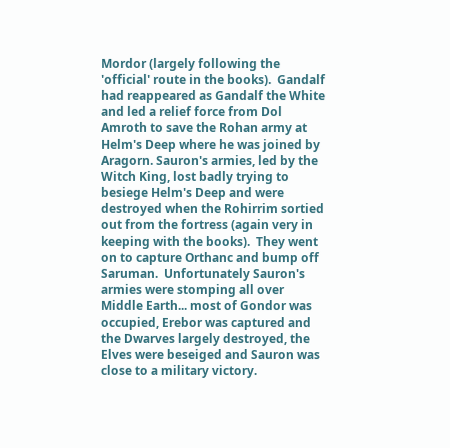Mordor (largely following the 'official' route in the books).  Gandalf had reappeared as Gandalf the White and led a relief force from Dol Amroth to save the Rohan army at Helm's Deep where he was joined by Aragorn. Sauron's armies, led by the Witch King, lost badly trying to besiege Helm's Deep and were destroyed when the Rohirrim sortied out from the fortress (again very in keeping with the books).  They went on to capture Orthanc and bump off Saruman.  Unfortunately Sauron's armies were stomping all over Middle Earth... most of Gondor was occupied, Erebor was captured and the Dwarves largely destroyed, the Elves were beseiged and Sauron was close to a military victory.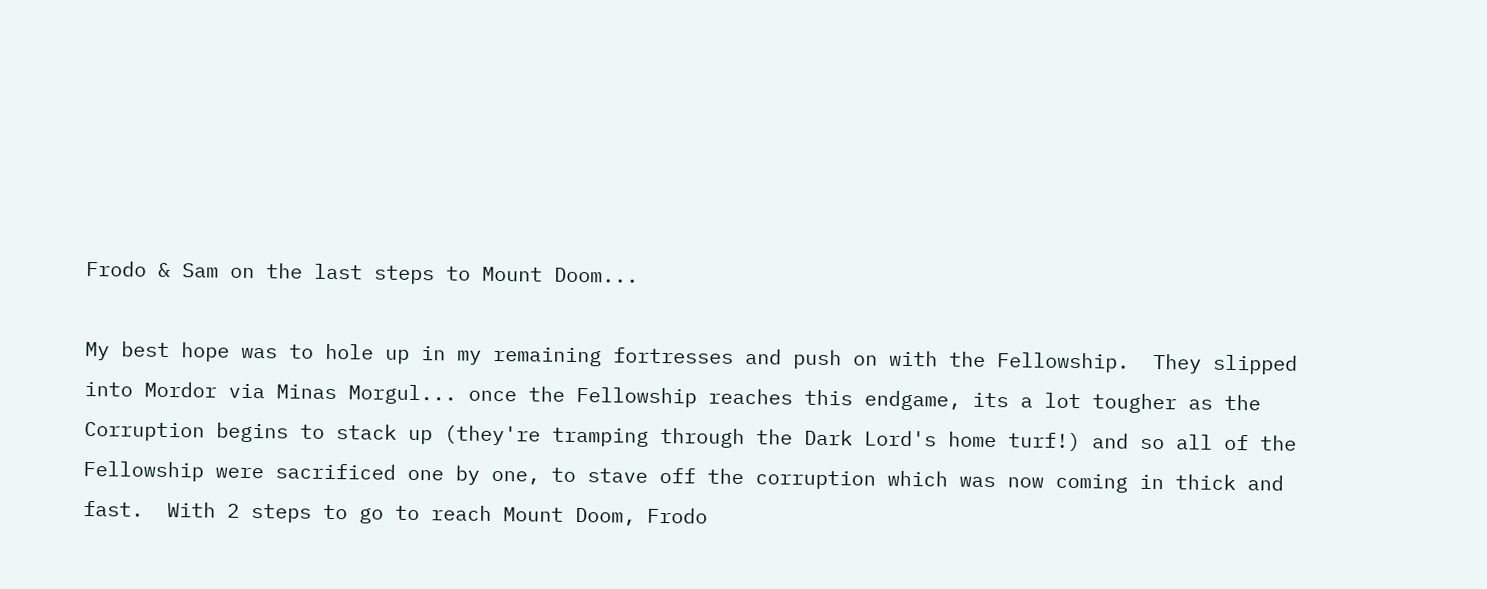Frodo & Sam on the last steps to Mount Doom...

My best hope was to hole up in my remaining fortresses and push on with the Fellowship.  They slipped into Mordor via Minas Morgul... once the Fellowship reaches this endgame, its a lot tougher as the Corruption begins to stack up (they're tramping through the Dark Lord's home turf!) and so all of the Fellowship were sacrificed one by one, to stave off the corruption which was now coming in thick and fast.  With 2 steps to go to reach Mount Doom, Frodo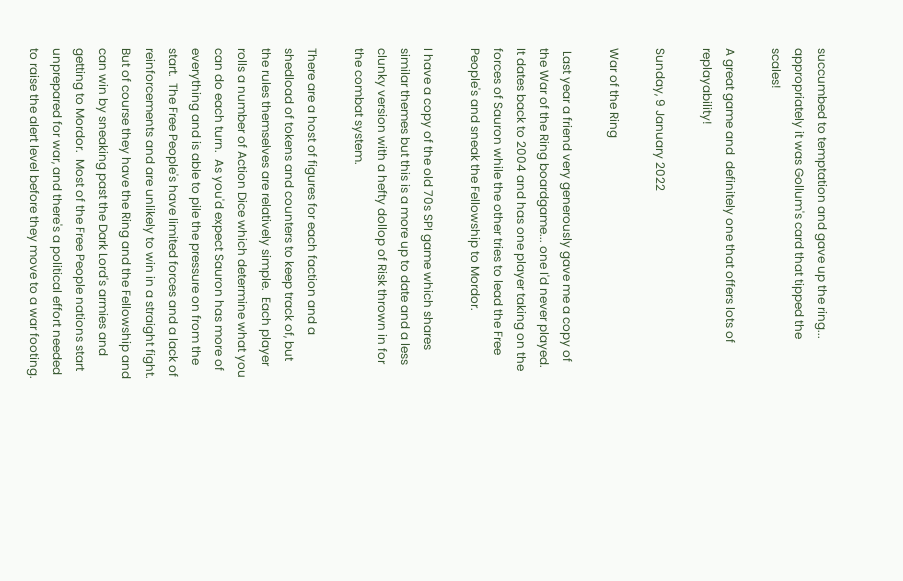succumbed to temptation and gave up the ring... appropriately it was Gollum's card that tipped the scales!

A great game and  definitely one that offers lots of replayability!

Sunday, 9 January 2022

War of the Ring

 Last year a friend very generously gave me a copy of the War of the Ring boardgame... one I'd never played.  It dates back to 2004 and has one player taking on the forces of Sauron while the other tries to lead the Free People's and sneak the Fellowship to Mordor.

I have a copy of the old 70s SPI game which shares similar themes but this is a more up to date and a less clunky version with a hefty dollop of Risk thrown in for the combat system.

There are a host of figures for each faction and a shedload of tokens and counters to keep track of, but the rules themselves are relatively simple.  Each player rolls a number of Action Dice which determine what you can do each turn.  As you'd expect Sauron has more of everything and is able to pile the pressure on from the start.  The Free People's have limited forces and a lack of reinforcements and are unlikely to win in a straight fight.  But of course they have the Ring and the Fellowship and can win by sneaking past the Dark Lord's armies and getting to Mordor.  Most of the Free People nations start unprepared for war, and there's a political effort needed  to raise the alert level before they move to a war footing.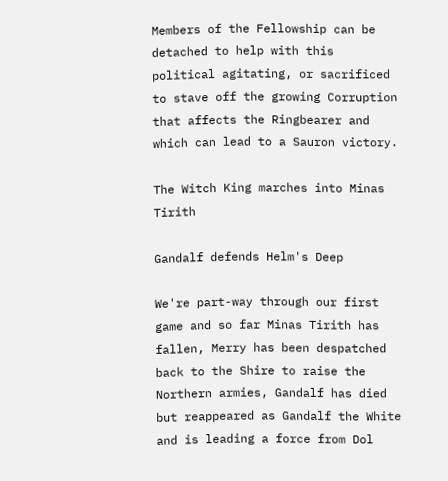Members of the Fellowship can be detached to help with this political agitating, or sacrificed to stave off the growing Corruption that affects the Ringbearer and which can lead to a Sauron victory.

The Witch King marches into Minas Tirith

Gandalf defends Helm's Deep

We're part-way through our first game and so far Minas Tirith has fallen, Merry has been despatched back to the Shire to raise the Northern armies, Gandalf has died but reappeared as Gandalf the White and is leading a force from Dol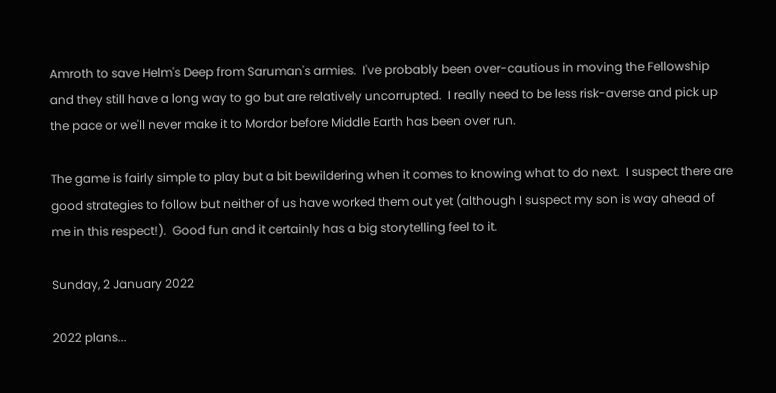Amroth to save Helm's Deep from Saruman's armies.  I've probably been over-cautious in moving the Fellowship and they still have a long way to go but are relatively uncorrupted.  I really need to be less risk-averse and pick up the pace or we'll never make it to Mordor before Middle Earth has been over run.

The game is fairly simple to play but a bit bewildering when it comes to knowing what to do next.  I suspect there are good strategies to follow but neither of us have worked them out yet (although I suspect my son is way ahead of me in this respect!).  Good fun and it certainly has a big storytelling feel to it.

Sunday, 2 January 2022

2022 plans...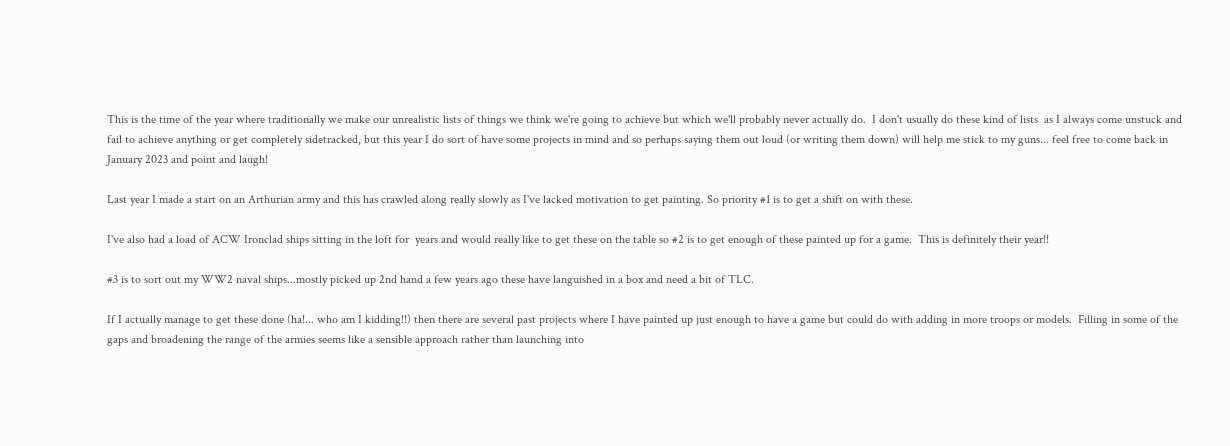This is the time of the year where traditionally we make our unrealistic lists of things we think we're going to achieve but which we'll probably never actually do.  I don't usually do these kind of lists  as I always come unstuck and fail to achieve anything or get completely sidetracked, but this year I do sort of have some projects in mind and so perhaps saying them out loud (or writing them down) will help me stick to my guns... feel free to come back in January 2023 and point and laugh!

Last year I made a start on an Arthurian army and this has crawled along really slowly as I've lacked motivation to get painting. So priority #1 is to get a shift on with these.

I've also had a load of ACW Ironclad ships sitting in the loft for  years and would really like to get these on the table so #2 is to get enough of these painted up for a game.  This is definitely their year!!

#3 is to sort out my WW2 naval ships...mostly picked up 2nd hand a few years ago these have languished in a box and need a bit of TLC.

If I actually manage to get these done (ha!... who am I kidding!!) then there are several past projects where I have painted up just enough to have a game but could do with adding in more troops or models.  Filling in some of the gaps and broadening the range of the armies seems like a sensible approach rather than launching into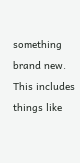something brand new.  This includes things like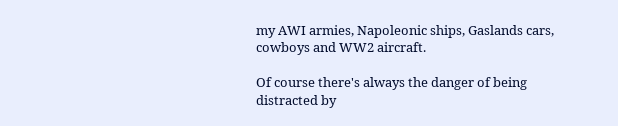my AWI armies, Napoleonic ships, Gaslands cars, cowboys and WW2 aircraft.

Of course there's always the danger of being distracted by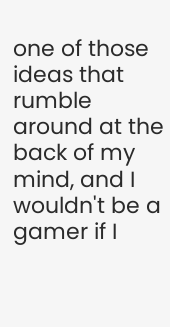one of those ideas that rumble around at the back of my mind, and I wouldn't be a gamer if I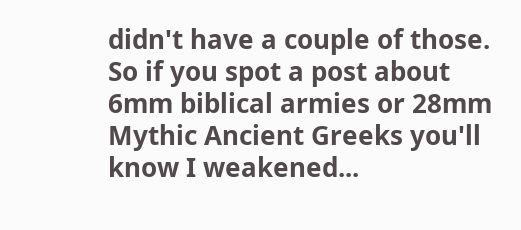didn't have a couple of those.  So if you spot a post about 6mm biblical armies or 28mm Mythic Ancient Greeks you'll know I weakened...